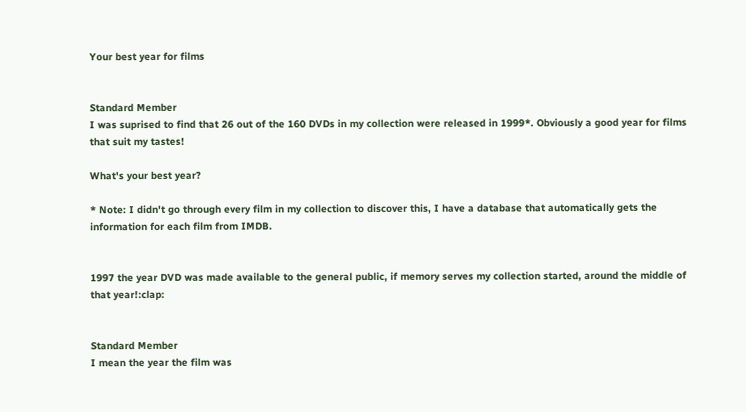Your best year for films


Standard Member
I was suprised to find that 26 out of the 160 DVDs in my collection were released in 1999*. Obviously a good year for films that suit my tastes!

What's your best year?

* Note: I didn't go through every film in my collection to discover this, I have a database that automatically gets the information for each film from IMDB.


1997 the year DVD was made available to the general public, if memory serves my collection started, around the middle of that year!:clap:


Standard Member
I mean the year the film was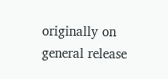originally on general release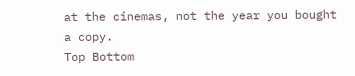at the cinemas, not the year you bought a copy.
Top Bottom